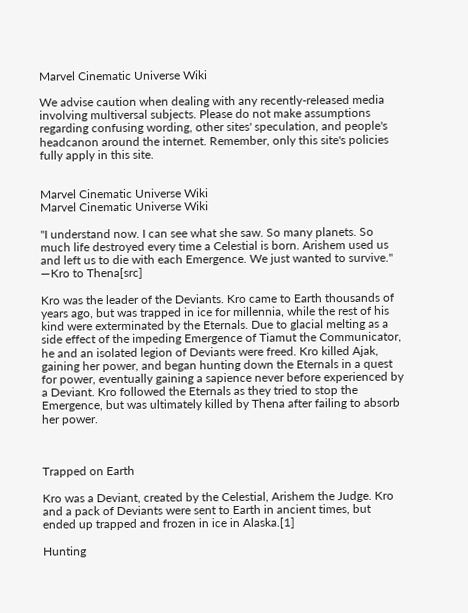Marvel Cinematic Universe Wiki

We advise caution when dealing with any recently-released media involving multiversal subjects. Please do not make assumptions regarding confusing wording, other sites' speculation, and people's headcanon around the internet. Remember, only this site's policies fully apply in this site.


Marvel Cinematic Universe Wiki
Marvel Cinematic Universe Wiki

"I understand now. I can see what she saw. So many planets. So much life destroyed every time a Celestial is born. Arishem used us and left us to die with each Emergence. We just wanted to survive."
―Kro to Thena[src]

Kro was the leader of the Deviants. Kro came to Earth thousands of years ago, but was trapped in ice for millennia, while the rest of his kind were exterminated by the Eternals. Due to glacial melting as a side effect of the impeding Emergence of Tiamut the Communicator, he and an isolated legion of Deviants were freed. Kro killed Ajak, gaining her power, and began hunting down the Eternals in a quest for power, eventually gaining a sapience never before experienced by a Deviant. Kro followed the Eternals as they tried to stop the Emergence, but was ultimately killed by Thena after failing to absorb her power.



Trapped on Earth

Kro was a Deviant, created by the Celestial, Arishem the Judge. Kro and a pack of Deviants were sent to Earth in ancient times, but ended up trapped and frozen in ice in Alaska.[1]

Hunting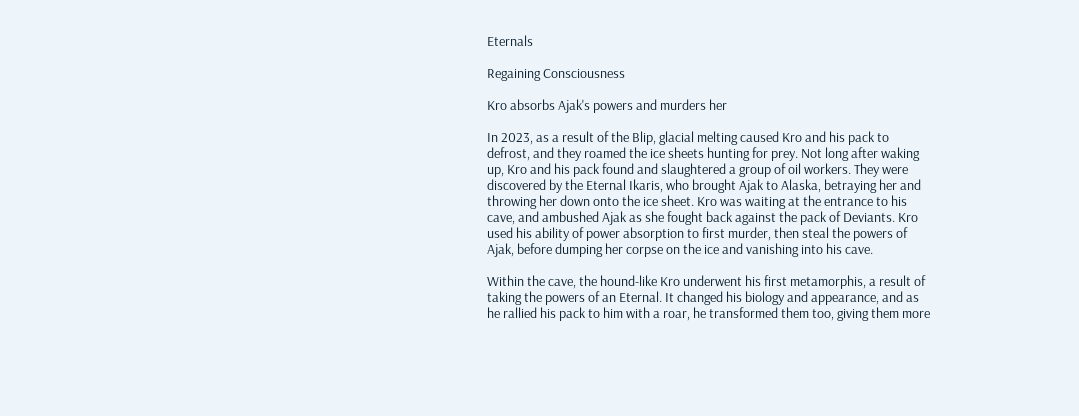Eternals

Regaining Consciousness

Kro absorbs Ajak's powers and murders her

In 2023, as a result of the Blip, glacial melting caused Kro and his pack to defrost, and they roamed the ice sheets hunting for prey. Not long after waking up, Kro and his pack found and slaughtered a group of oil workers. They were discovered by the Eternal Ikaris, who brought Ajak to Alaska, betraying her and throwing her down onto the ice sheet. Kro was waiting at the entrance to his cave, and ambushed Ajak as she fought back against the pack of Deviants. Kro used his ability of power absorption to first murder, then steal the powers of Ajak, before dumping her corpse on the ice and vanishing into his cave.

Within the cave, the hound-like Kro underwent his first metamorphis, a result of taking the powers of an Eternal. It changed his biology and appearance, and as he rallied his pack to him with a roar, he transformed them too, giving them more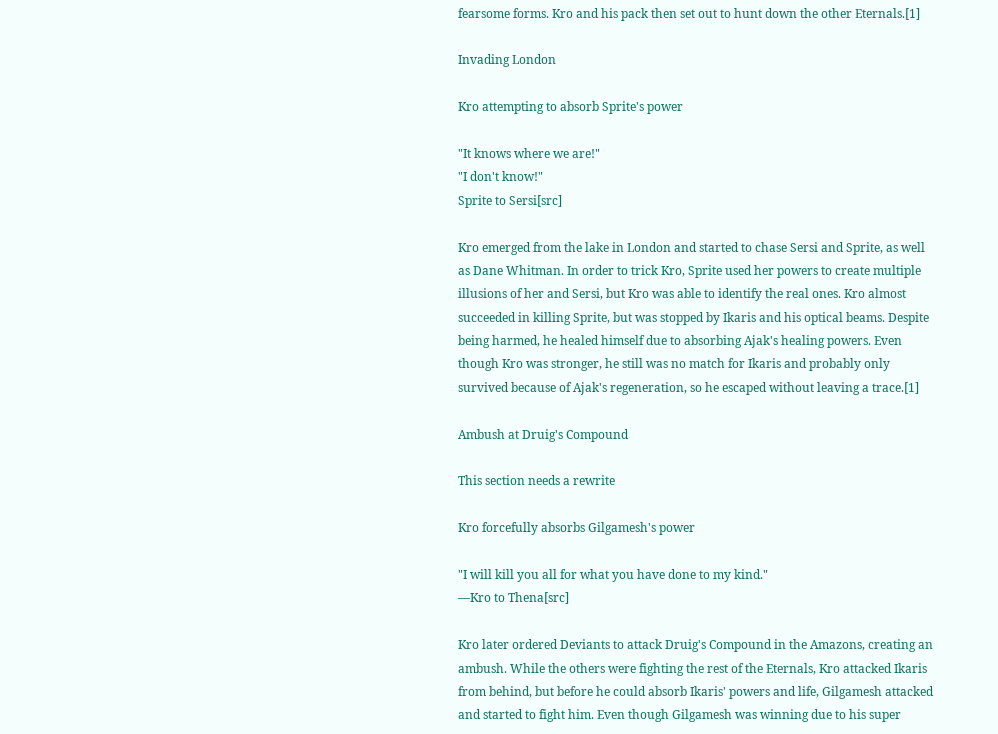fearsome forms. Kro and his pack then set out to hunt down the other Eternals.[1]

Invading London

Kro attempting to absorb Sprite's power

"It knows where we are!"
"I don't know!"
Sprite to Sersi[src]

Kro emerged from the lake in London and started to chase Sersi and Sprite, as well as Dane Whitman. In order to trick Kro, Sprite used her powers to create multiple illusions of her and Sersi, but Kro was able to identify the real ones. Kro almost succeeded in killing Sprite, but was stopped by Ikaris and his optical beams. Despite being harmed, he healed himself due to absorbing Ajak's healing powers. Even though Kro was stronger, he still was no match for Ikaris and probably only survived because of Ajak's regeneration, so he escaped without leaving a trace.[1]

Ambush at Druig's Compound

This section needs a rewrite

Kro forcefully absorbs Gilgamesh's power

"I will kill you all for what you have done to my kind."
―Kro to Thena[src]

Kro later ordered Deviants to attack Druig's Compound in the Amazons, creating an ambush. While the others were fighting the rest of the Eternals, Kro attacked Ikaris from behind, but before he could absorb Ikaris' powers and life, Gilgamesh attacked and started to fight him. Even though Gilgamesh was winning due to his super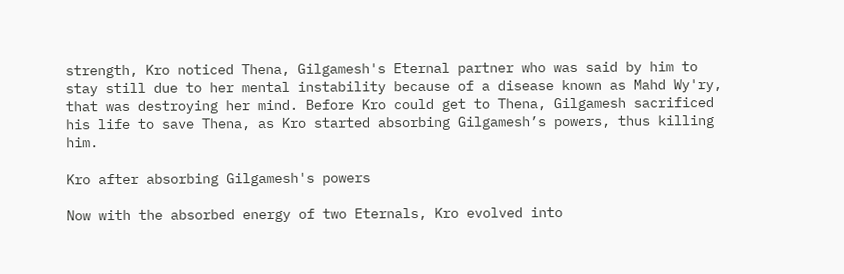strength, Kro noticed Thena, Gilgamesh's Eternal partner who was said by him to stay still due to her mental instability because of a disease known as Mahd Wy'ry, that was destroying her mind. Before Kro could get to Thena, Gilgamesh sacrificed his life to save Thena, as Kro started absorbing Gilgamesh’s powers, thus killing him.

Kro after absorbing Gilgamesh's powers

Now with the absorbed energy of two Eternals, Kro evolved into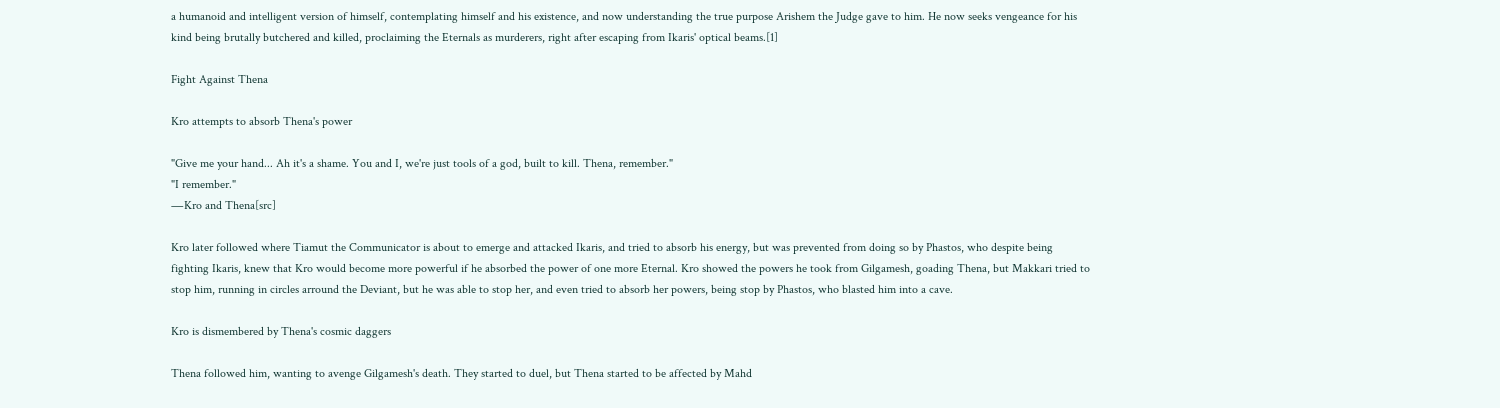a humanoid and intelligent version of himself, contemplating himself and his existence, and now understanding the true purpose Arishem the Judge gave to him. He now seeks vengeance for his kind being brutally butchered and killed, proclaiming the Eternals as murderers, right after escaping from Ikaris' optical beams.[1]

Fight Against Thena

Kro attempts to absorb Thena's power

"Give me your hand... Ah it's a shame. You and I, we're just tools of a god, built to kill. Thena, remember."
"I remember."
―Kro and Thena[src]

Kro later followed where Tiamut the Communicator is about to emerge and attacked Ikaris, and tried to absorb his energy, but was prevented from doing so by Phastos, who despite being fighting Ikaris, knew that Kro would become more powerful if he absorbed the power of one more Eternal. Kro showed the powers he took from Gilgamesh, goading Thena, but Makkari tried to stop him, running in circles arround the Deviant, but he was able to stop her, and even tried to absorb her powers, being stop by Phastos, who blasted him into a cave.

Kro is dismembered by Thena's cosmic daggers

Thena followed him, wanting to avenge Gilgamesh's death. They started to duel, but Thena started to be affected by Mahd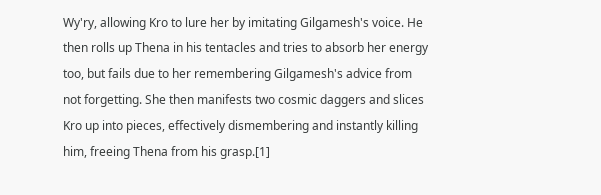Wy'ry, allowing Kro to lure her by imitating Gilgamesh's voice. He then rolls up Thena in his tentacles and tries to absorb her energy too, but fails due to her remembering Gilgamesh's advice from not forgetting. She then manifests two cosmic daggers and slices Kro up into pieces, effectively dismembering and instantly killing him, freeing Thena from his grasp.[1]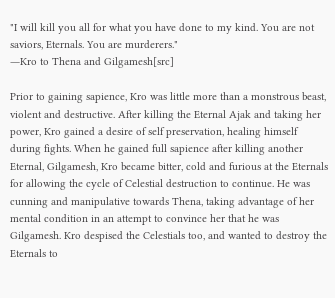"I will kill you all for what you have done to my kind. You are not saviors, Eternals. You are murderers."
―Kro to Thena and Gilgamesh[src]

Prior to gaining sapience, Kro was little more than a monstrous beast, violent and destructive. After killing the Eternal Ajak and taking her power, Kro gained a desire of self preservation, healing himself during fights. When he gained full sapience after killing another Eternal, Gilgamesh, Kro became bitter, cold and furious at the Eternals for allowing the cycle of Celestial destruction to continue. He was cunning and manipulative towards Thena, taking advantage of her mental condition in an attempt to convince her that he was Gilgamesh. Kro despised the Celestials too, and wanted to destroy the Eternals to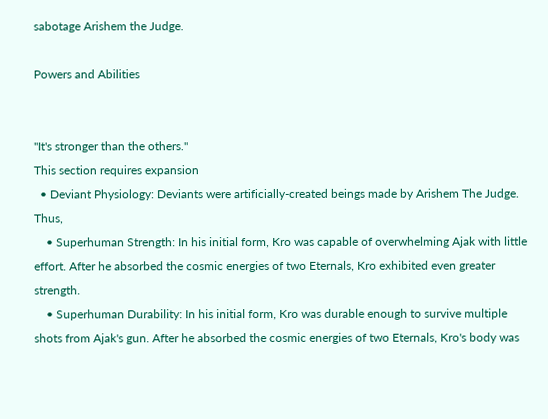sabotage Arishem the Judge.

Powers and Abilities


"It's stronger than the others."
This section requires expansion
  • Deviant Physiology: Deviants were artificially-created beings made by Arishem The Judge. Thus,
    • Superhuman Strength: In his initial form, Kro was capable of overwhelming Ajak with little effort. After he absorbed the cosmic energies of two Eternals, Kro exhibited even greater strength.
    • Superhuman Durability: In his initial form, Kro was durable enough to survive multiple shots from Ajak's gun. After he absorbed the cosmic energies of two Eternals, Kro's body was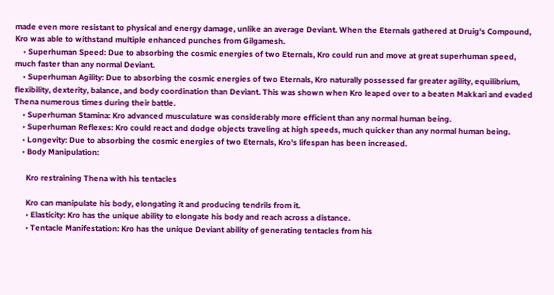made even more resistant to physical and energy damage, unlike an average Deviant. When the Eternals gathered at Druig's Compound, Kro was able to withstand multiple enhanced punches from Gilgamesh.
    • Superhuman Speed: Due to absorbing the cosmic energies of two Eternals, Kro could run and move at great superhuman speed, much faster than any normal Deviant.
    • Superhuman Agility: Due to absorbing the cosmic energies of two Eternals, Kro naturally possessed far greater agility, equilibrium, flexibility, dexterity, balance, and body coordination than Deviant. This was shown when Kro leaped over to a beaten Makkari and evaded Thena numerous times during their battle.
    • Superhuman Stamina: Kro advanced musculature was considerably more efficient than any normal human being.
    • Superhuman Reflexes: Kro could react and dodge objects traveling at high speeds, much quicker than any normal human being.
    • Longevity: Due to absorbing the cosmic energies of two Eternals, Kro's lifespan has been increased.
    • Body Manipulation:

      Kro restraining Thena with his tentacles

      Kro can manipulate his body, elongating it and producing tendrils from it.
      • Elasticity: Kro has the unique ability to elongate his body and reach across a distance.
      • Tentacle Manifestation: Kro has the unique Deviant ability of generating tentacles from his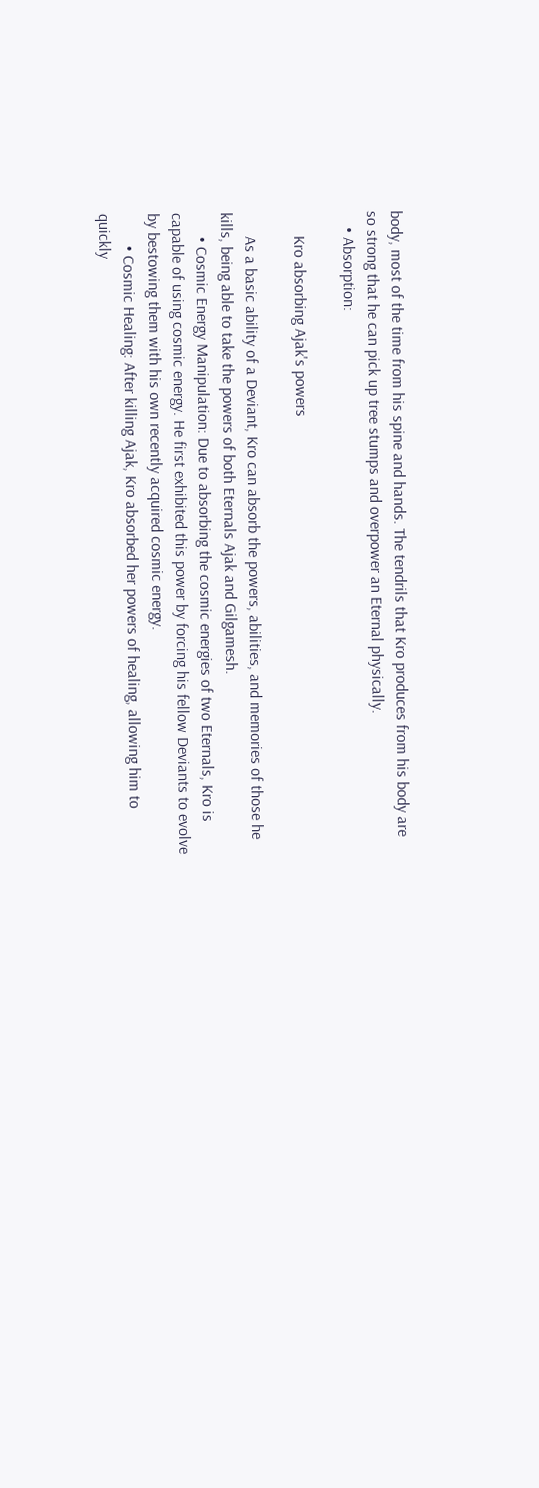body, most of the time from his spine and hands. The tendrils that Kro produces from his body are so strong that he can pick up tree stumps and overpower an Eternal physically.
    • Absorption:

      Kro absorbing Ajak's powers

      As a basic ability of a Deviant, Kro can absorb the powers, abilities, and memories of those he kills, being able to take the powers of both Eternals Ajak and Gilgamesh.
      • Cosmic Energy Manipulation: Due to absorbing the cosmic energies of two Eternals, Kro is capable of using cosmic energy. He first exhibited this power by forcing his fellow Deviants to evolve by bestowing them with his own recently acquired cosmic energy.
        • Cosmic Healing: After killing Ajak, Kro absorbed her powers of healing, allowing him to quickly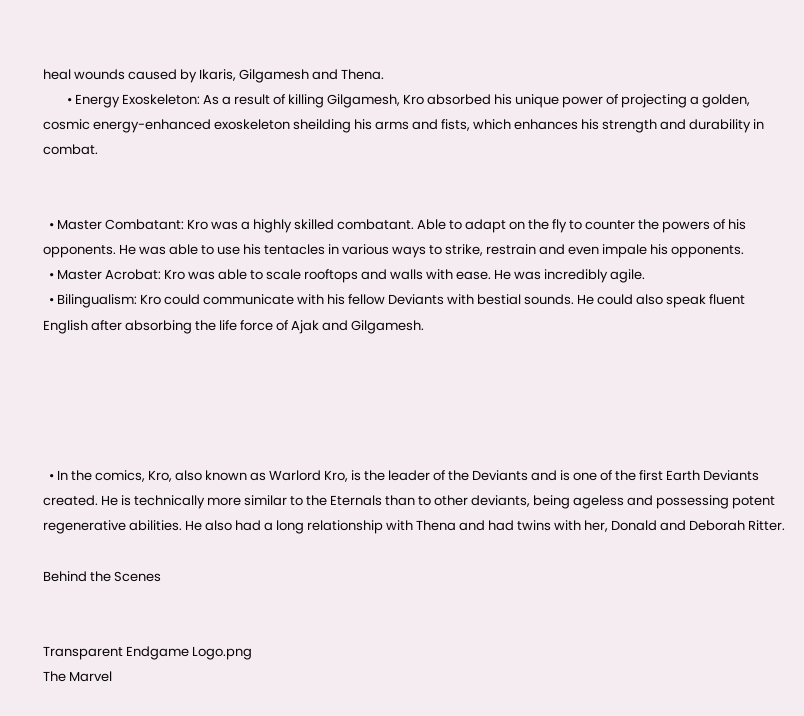heal wounds caused by Ikaris, Gilgamesh and Thena.
        • Energy Exoskeleton: As a result of killing Gilgamesh, Kro absorbed his unique power of projecting a golden, cosmic energy-enhanced exoskeleton sheilding his arms and fists, which enhances his strength and durability in combat.


  • Master Combatant: Kro was a highly skilled combatant. Able to adapt on the fly to counter the powers of his opponents. He was able to use his tentacles in various ways to strike, restrain and even impale his opponents.
  • Master Acrobat: Kro was able to scale rooftops and walls with ease. He was incredibly agile.
  • Bilingualism: Kro could communicate with his fellow Deviants with bestial sounds. He could also speak fluent English after absorbing the life force of Ajak and Gilgamesh.





  • In the comics, Kro, also known as Warlord Kro, is the leader of the Deviants and is one of the first Earth Deviants created. He is technically more similar to the Eternals than to other deviants, being ageless and possessing potent regenerative abilities. He also had a long relationship with Thena and had twins with her, Donald and Deborah Ritter.

Behind the Scenes


Transparent Endgame Logo.png
The Marvel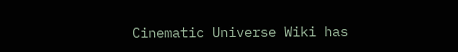Cinematic Universe Wiki has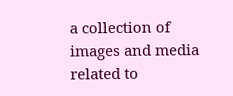a collection of images and media related to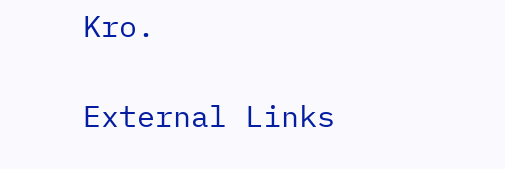Kro.

External Links